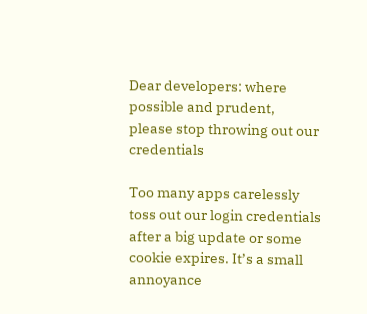Dear developers: where possible and prudent, please stop throwing out our credentials

Too many apps carelessly toss out our login credentials after a big update or some cookie expires. It’s a small annoyance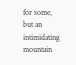for some, but an intimidating mountain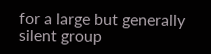for a large but generally silent group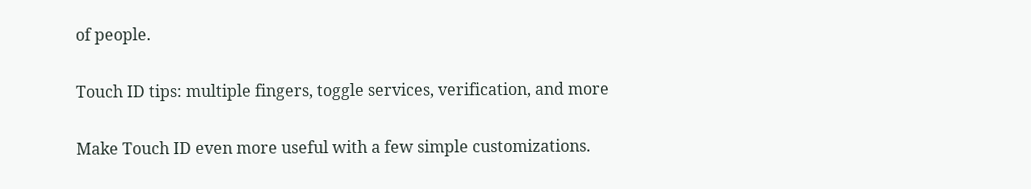of people.

Touch ID tips: multiple fingers, toggle services, verification, and more

Make Touch ID even more useful with a few simple customizations.